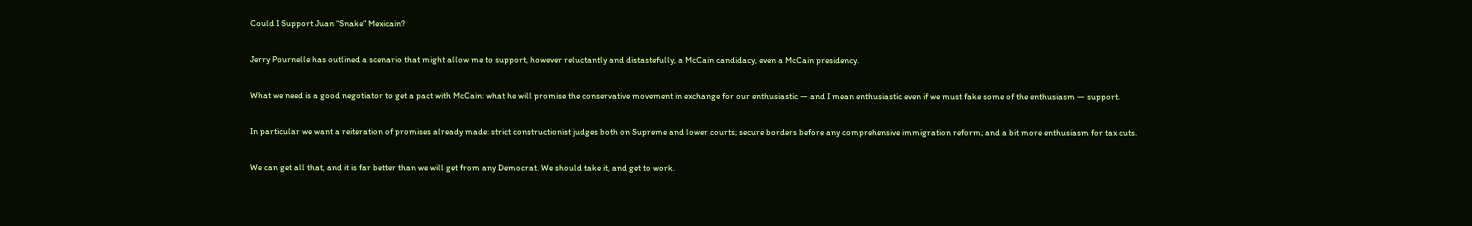Could I Support Juan “Snake” Mexicain?

Jerry Pournelle has outlined a scenario that might allow me to support, however reluctantly and distastefully, a McCain candidacy, even a McCain presidency.

What we need is a good negotiator to get a pact with McCain: what he will promise the conservative movement in exchange for our enthusiastic — and I mean enthusiastic even if we must fake some of the enthusiasm — support.

In particular we want a reiteration of promises already made: strict constructionist judges both on Supreme and lower courts; secure borders before any comprehensive immigration reform; and a bit more enthusiasm for tax cuts.

We can get all that, and it is far better than we will get from any Democrat. We should take it, and get to work.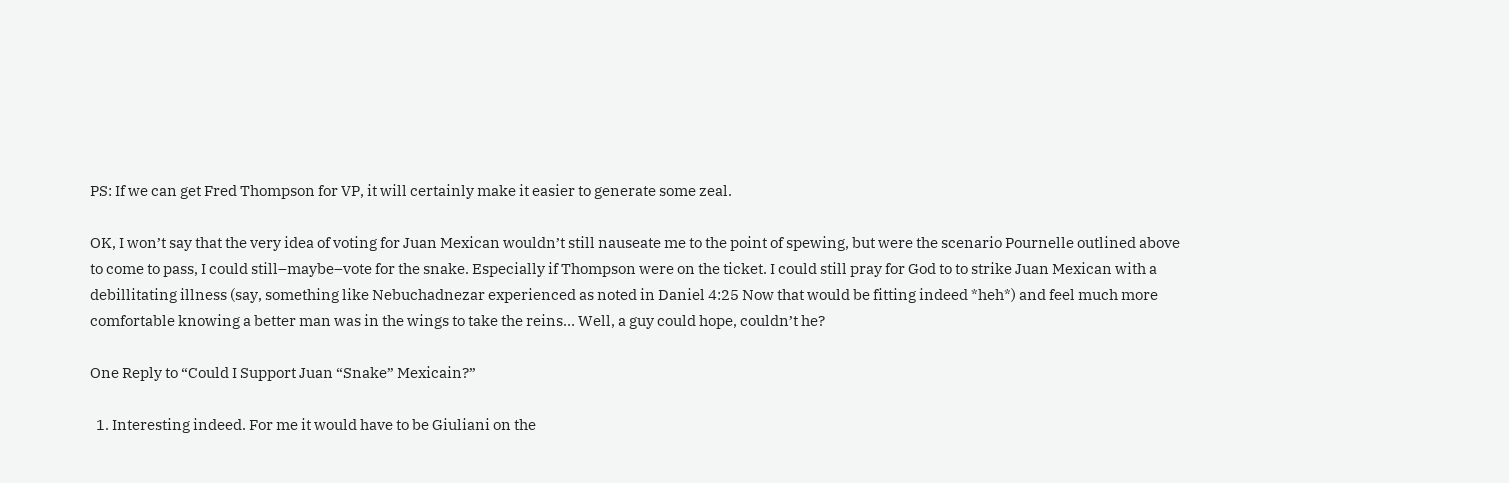PS: If we can get Fred Thompson for VP, it will certainly make it easier to generate some zeal.

OK, I won’t say that the very idea of voting for Juan Mexican wouldn’t still nauseate me to the point of spewing, but were the scenario Pournelle outlined above to come to pass, I could still–maybe–vote for the snake. Especially if Thompson were on the ticket. I could still pray for God to to strike Juan Mexican with a debillitating illness (say, something like Nebuchadnezar experienced as noted in Daniel 4:25 Now that would be fitting indeed *heh*) and feel much more comfortable knowing a better man was in the wings to take the reins… Well, a guy could hope, couldn’t he?

One Reply to “Could I Support Juan “Snake” Mexicain?”

  1. Interesting indeed. For me it would have to be Giuliani on the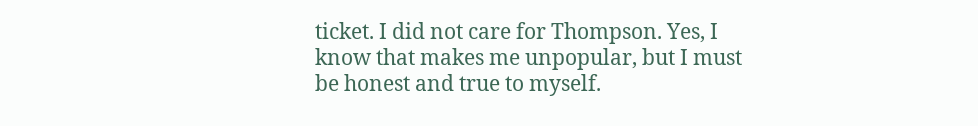ticket. I did not care for Thompson. Yes, I know that makes me unpopular, but I must be honest and true to myself.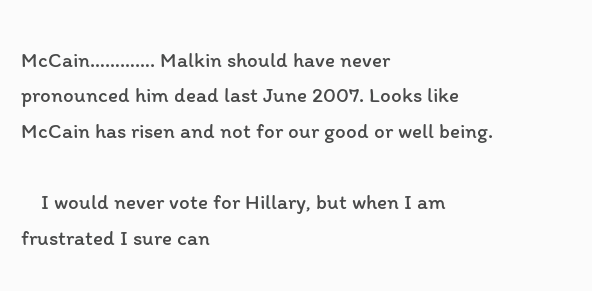McCain…………. Malkin should have never pronounced him dead last June 2007. Looks like McCain has risen and not for our good or well being.

    I would never vote for Hillary, but when I am frustrated I sure can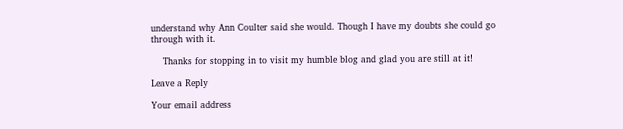understand why Ann Coulter said she would. Though I have my doubts she could go through with it.

    Thanks for stopping in to visit my humble blog and glad you are still at it!

Leave a Reply

Your email address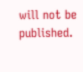will not be published.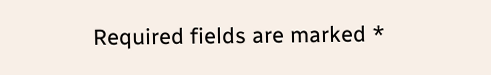Required fields are marked *